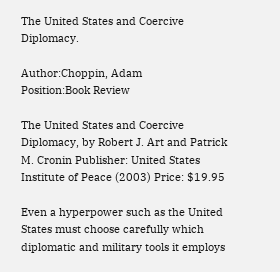The United States and Coercive Diplomacy.

Author:Choppin, Adam
Position:Book Review

The United States and Coercive Diplomacy, by Robert J. Art and Patrick M. Cronin Publisher: United States Institute of Peace (2003) Price: $19.95

Even a hyperpower such as the United States must choose carefully which diplomatic and military tools it employs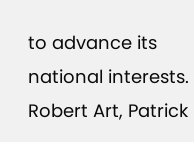to advance its national interests. Robert Art, Patrick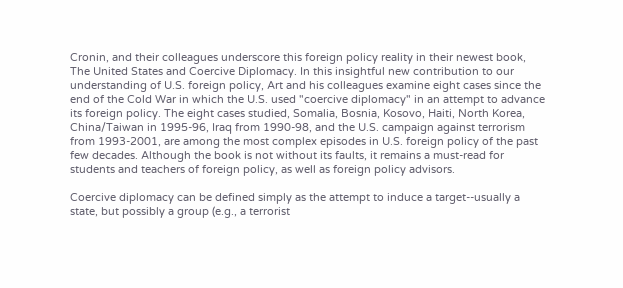Cronin, and their colleagues underscore this foreign policy reality in their newest book, The United States and Coercive Diplomacy. In this insightful new contribution to our understanding of U.S. foreign policy, Art and his colleagues examine eight cases since the end of the Cold War in which the U.S. used "coercive diplomacy" in an attempt to advance its foreign policy. The eight cases studied, Somalia, Bosnia, Kosovo, Haiti, North Korea, China/Taiwan in 1995-96, Iraq from 1990-98, and the U.S. campaign against terrorism from 1993-2001, are among the most complex episodes in U.S. foreign policy of the past few decades. Although the book is not without its faults, it remains a must-read for students and teachers of foreign policy, as well as foreign policy advisors.

Coercive diplomacy can be defined simply as the attempt to induce a target--usually a state, but possibly a group (e.g., a terrorist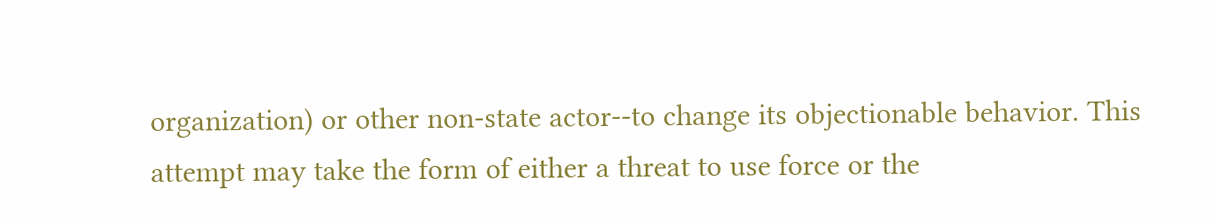organization) or other non-state actor--to change its objectionable behavior. This attempt may take the form of either a threat to use force or the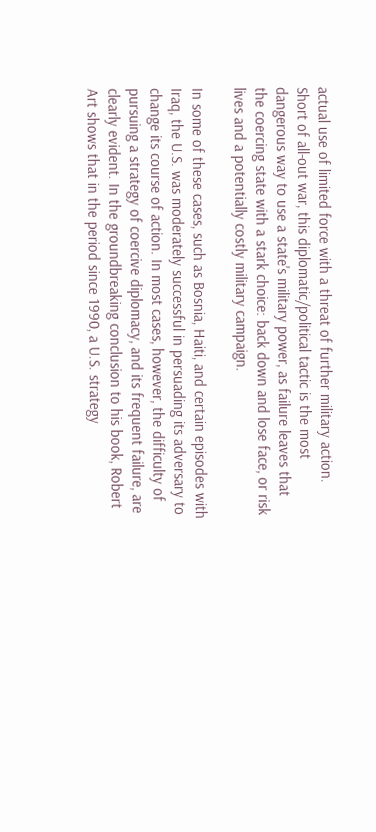actual use of limited force with a threat of further military action. Short of all-out war, this diplomatic/political tactic is the most dangerous way to use a state's military power, as failure leaves that the coercing state with a stark choice: back down and lose face, or risk lives and a potentially costly military campaign.

In some of these cases, such as Bosnia, Haiti, and certain episodes with Iraq, the U.S. was moderately successful in persuading its adversary to change its course of action. In most cases, however, the difficulty of pursuing a strategy of coercive diplomacy, and its frequent failure, are clearly evident. In the groundbreaking conclusion to his book, Robert Art shows that in the period since 1990, a U.S. strategy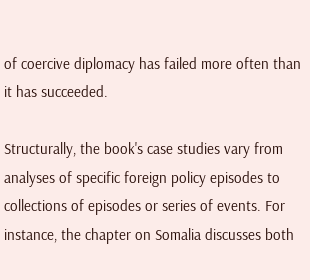of coercive diplomacy has failed more often than it has succeeded.

Structurally, the book's case studies vary from analyses of specific foreign policy episodes to collections of episodes or series of events. For instance, the chapter on Somalia discusses both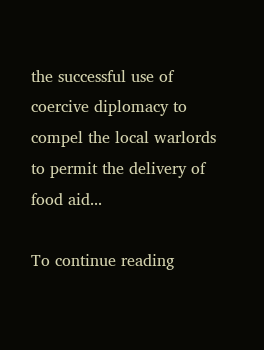the successful use of coercive diplomacy to compel the local warlords to permit the delivery of food aid...

To continue reading